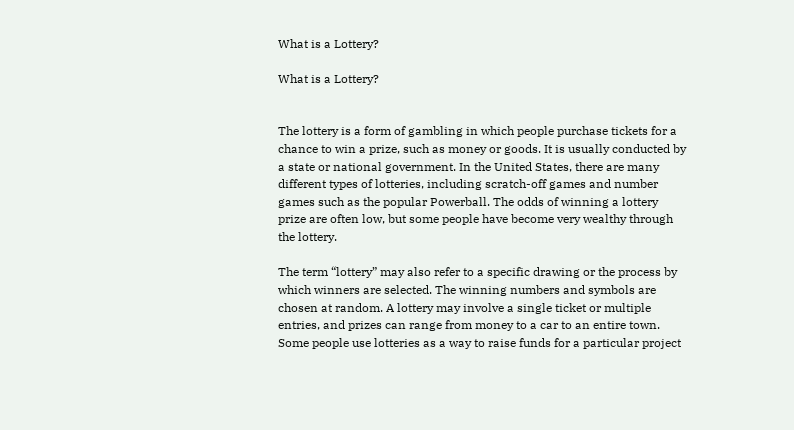What is a Lottery?

What is a Lottery?


The lottery is a form of gambling in which people purchase tickets for a chance to win a prize, such as money or goods. It is usually conducted by a state or national government. In the United States, there are many different types of lotteries, including scratch-off games and number games such as the popular Powerball. The odds of winning a lottery prize are often low, but some people have become very wealthy through the lottery.

The term “lottery” may also refer to a specific drawing or the process by which winners are selected. The winning numbers and symbols are chosen at random. A lottery may involve a single ticket or multiple entries, and prizes can range from money to a car to an entire town. Some people use lotteries as a way to raise funds for a particular project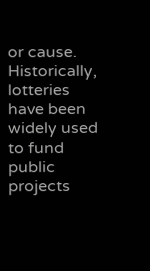or cause. Historically, lotteries have been widely used to fund public projects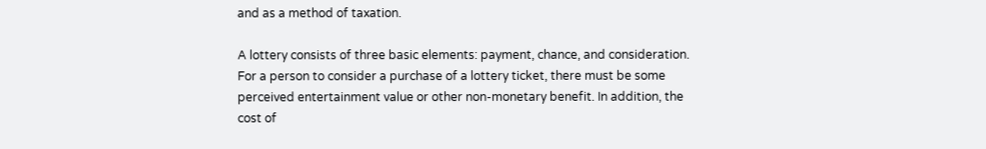and as a method of taxation.

A lottery consists of three basic elements: payment, chance, and consideration. For a person to consider a purchase of a lottery ticket, there must be some perceived entertainment value or other non-monetary benefit. In addition, the cost of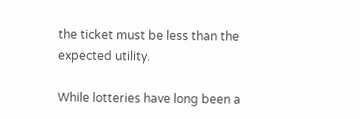the ticket must be less than the expected utility.

While lotteries have long been a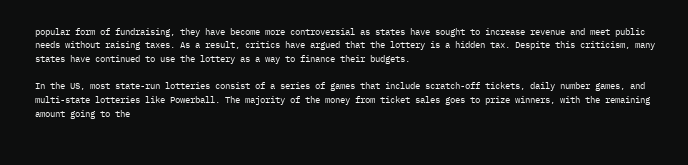popular form of fundraising, they have become more controversial as states have sought to increase revenue and meet public needs without raising taxes. As a result, critics have argued that the lottery is a hidden tax. Despite this criticism, many states have continued to use the lottery as a way to finance their budgets.

In the US, most state-run lotteries consist of a series of games that include scratch-off tickets, daily number games, and multi-state lotteries like Powerball. The majority of the money from ticket sales goes to prize winners, with the remaining amount going to the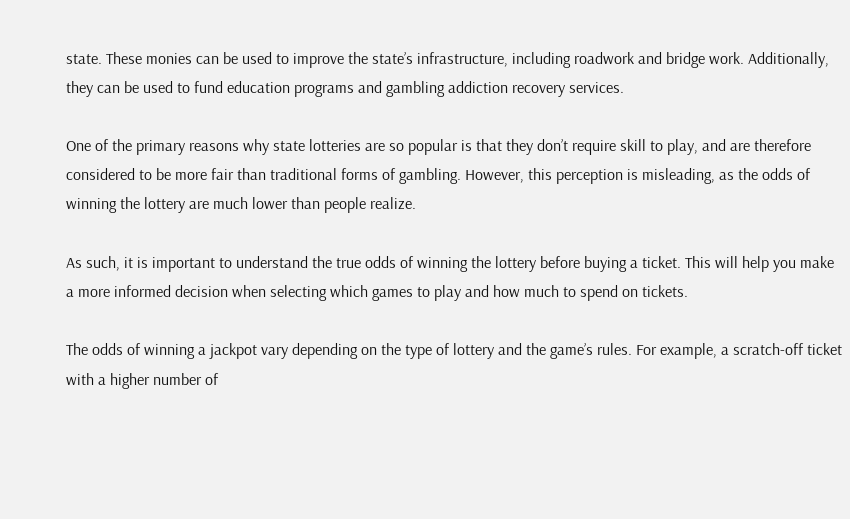state. These monies can be used to improve the state’s infrastructure, including roadwork and bridge work. Additionally, they can be used to fund education programs and gambling addiction recovery services.

One of the primary reasons why state lotteries are so popular is that they don’t require skill to play, and are therefore considered to be more fair than traditional forms of gambling. However, this perception is misleading, as the odds of winning the lottery are much lower than people realize.

As such, it is important to understand the true odds of winning the lottery before buying a ticket. This will help you make a more informed decision when selecting which games to play and how much to spend on tickets.

The odds of winning a jackpot vary depending on the type of lottery and the game’s rules. For example, a scratch-off ticket with a higher number of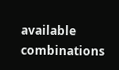available combinations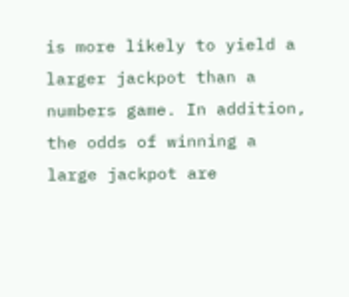is more likely to yield a larger jackpot than a numbers game. In addition, the odds of winning a large jackpot are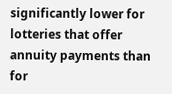significantly lower for lotteries that offer annuity payments than for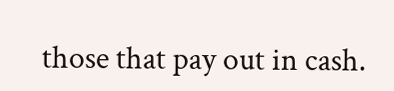those that pay out in cash.